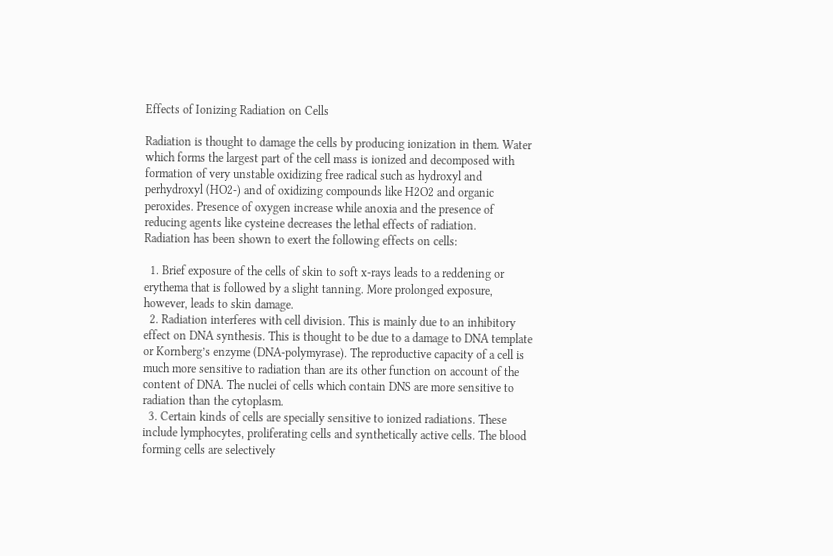Effects of Ionizing Radiation on Cells

Radiation is thought to damage the cells by producing ionization in them. Water which forms the largest part of the cell mass is ionized and decomposed with formation of very unstable oxidizing free radical such as hydroxyl and perhydroxyl (HO2-) and of oxidizing compounds like H2O2 and organic peroxides. Presence of oxygen increase while anoxia and the presence of reducing agents like cysteine decreases the lethal effects of radiation.
Radiation has been shown to exert the following effects on cells:

  1. Brief exposure of the cells of skin to soft x-rays leads to a reddening or erythema that is followed by a slight tanning. More prolonged exposure, however, leads to skin damage.
  2. Radiation interferes with cell division. This is mainly due to an inhibitory effect on DNA synthesis. This is thought to be due to a damage to DNA template or Kornberg’s enzyme (DNA-polymyrase). The reproductive capacity of a cell is much more sensitive to radiation than are its other function on account of the content of DNA. The nuclei of cells which contain DNS are more sensitive to radiation than the cytoplasm.
  3. Certain kinds of cells are specially sensitive to ionized radiations. These include lymphocytes, proliferating cells and synthetically active cells. The blood forming cells are selectively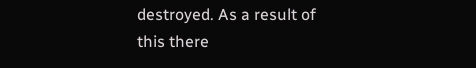destroyed. As a result of this there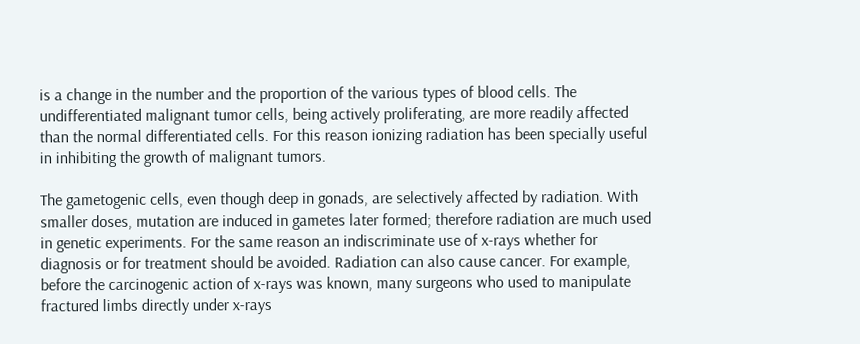is a change in the number and the proportion of the various types of blood cells. The undifferentiated malignant tumor cells, being actively proliferating, are more readily affected than the normal differentiated cells. For this reason ionizing radiation has been specially useful in inhibiting the growth of malignant tumors.

The gametogenic cells, even though deep in gonads, are selectively affected by radiation. With smaller doses, mutation are induced in gametes later formed; therefore radiation are much used in genetic experiments. For the same reason an indiscriminate use of x-rays whether for diagnosis or for treatment should be avoided. Radiation can also cause cancer. For example, before the carcinogenic action of x-rays was known, many surgeons who used to manipulate fractured limbs directly under x-rays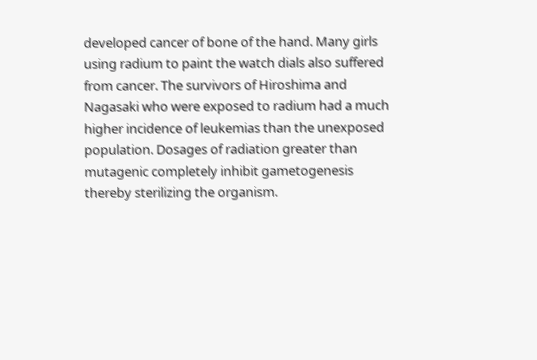developed cancer of bone of the hand. Many girls using radium to paint the watch dials also suffered from cancer. The survivors of Hiroshima and Nagasaki who were exposed to radium had a much higher incidence of leukemias than the unexposed population. Dosages of radiation greater than mutagenic completely inhibit gametogenesis thereby sterilizing the organism.